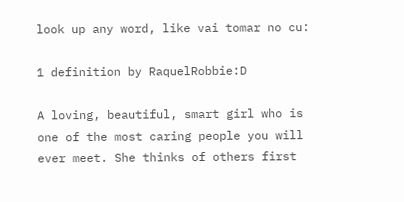look up any word, like vai tomar no cu:

1 definition by RaquelRobbie:D

A loving, beautiful, smart girl who is one of the most caring people you will ever meet. She thinks of others first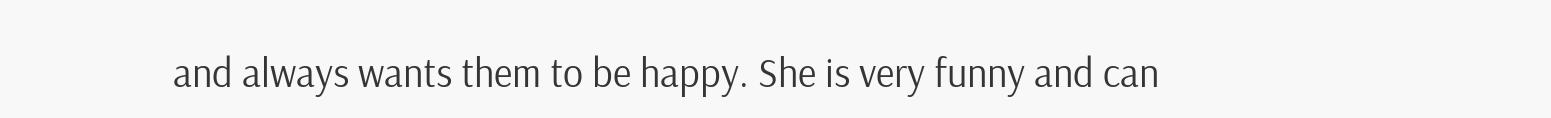and always wants them to be happy. She is very funny and can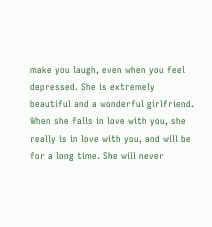make you laugh, even when you feel depressed. She is extremely beautiful and a wonderful girlfriend. When she falls in love with you, she really is in love with you, and will be for a long time. She will never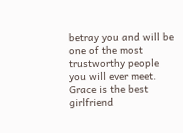betray you and will be one of the most trustworthy people you will ever meet.
Grace is the best girlfriend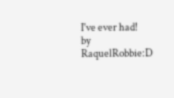I've ever had!
by RaquelRobbie:D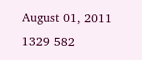August 01, 2011
1329 582